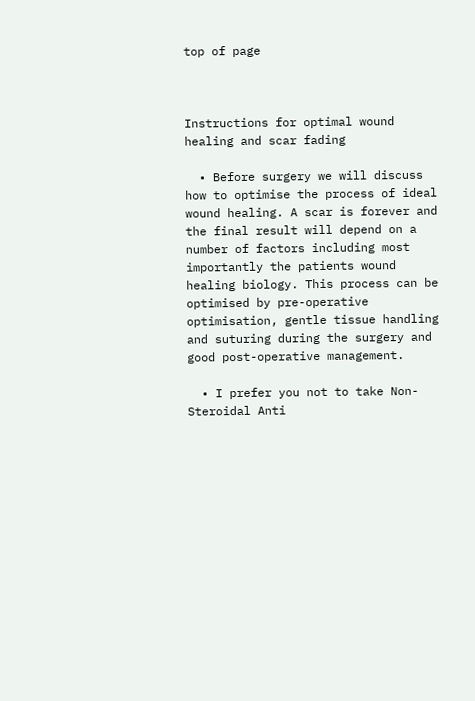top of page



Instructions for optimal wound healing and scar fading

  • Before surgery we will discuss how to optimise the process of ideal wound healing. A scar is forever and the final result will depend on a number of factors including most importantly the patients wound healing biology. This process can be optimised by pre-operative optimisation, gentle tissue handling and suturing during the surgery and good post-operative management.

  • I prefer you not to take Non-Steroidal Anti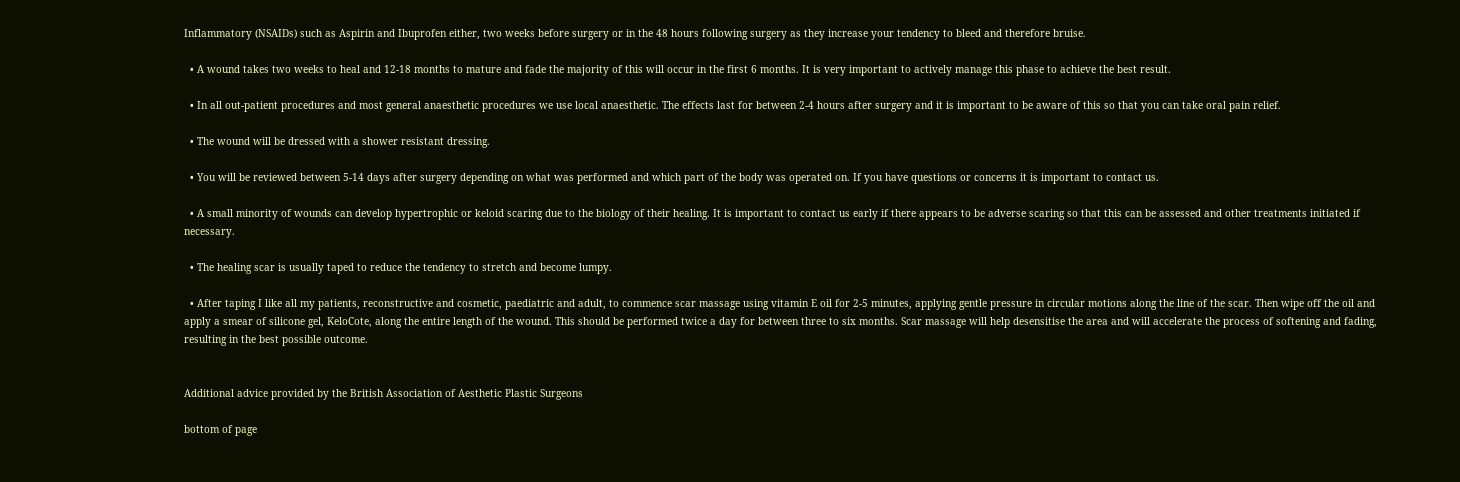Inflammatory (NSAIDs) such as Aspirin and Ibuprofen either, two weeks before surgery or in the 48 hours following surgery as they increase your tendency to bleed and therefore bruise.

  • A wound takes two weeks to heal and 12-18 months to mature and fade the majority of this will occur in the first 6 months. It is very important to actively manage this phase to achieve the best result.

  • In all out-patient procedures and most general anaesthetic procedures we use local anaesthetic. The effects last for between 2-4 hours after surgery and it is important to be aware of this so that you can take oral pain relief.

  • The wound will be dressed with a shower resistant dressing.

  • You will be reviewed between 5-14 days after surgery depending on what was performed and which part of the body was operated on. If you have questions or concerns it is important to contact us.

  • A small minority of wounds can develop hypertrophic or keloid scaring due to the biology of their healing. It is important to contact us early if there appears to be adverse scaring so that this can be assessed and other treatments initiated if necessary.

  • The healing scar is usually taped to reduce the tendency to stretch and become lumpy.

  • After taping I like all my patients, reconstructive and cosmetic, paediatric and adult, to commence scar massage using vitamin E oil for 2-5 minutes, applying gentle pressure in circular motions along the line of the scar. Then wipe off the oil and apply a smear of silicone gel, KeloCote, along the entire length of the wound. This should be performed twice a day for between three to six months. Scar massage will help desensitise the area and will accelerate the process of softening and fading, resulting in the best possible outcome.


Additional advice provided by the British Association of Aesthetic Plastic Surgeons

bottom of page